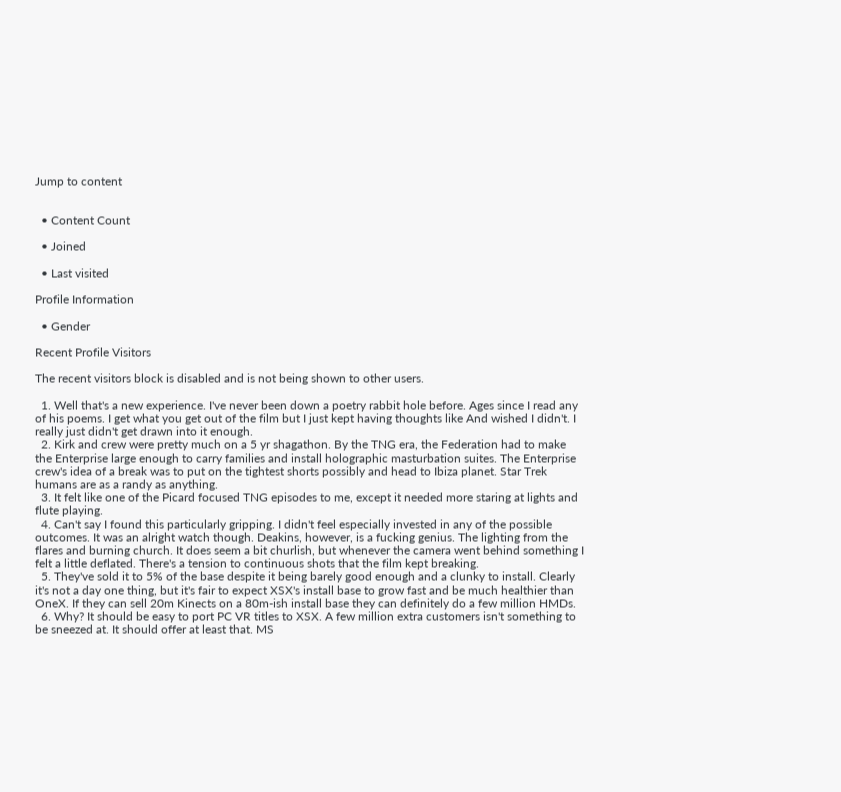Jump to content


  • Content Count

  • Joined

  • Last visited

Profile Information

  • Gender

Recent Profile Visitors

The recent visitors block is disabled and is not being shown to other users.

  1. Well that's a new experience. I've never been down a poetry rabbit hole before. Ages since I read any of his poems. I get what you get out of the film but I just kept having thoughts like And wished I didn't. I really just didn't get drawn into it enough.
  2. Kirk and crew were pretty much on a 5 yr shagathon. By the TNG era, the Federation had to make the Enterprise large enough to carry families and install holographic masturbation suites. The Enterprise crew's idea of a break was to put on the tightest shorts possibly and head to Ibiza planet. Star Trek humans are as a randy as anything.
  3. It felt like one of the Picard focused TNG episodes to me, except it needed more staring at lights and flute playing.
  4. Can't say I found this particularly gripping. I didn't feel especially invested in any of the possible outcomes. It was an alright watch though. Deakins, however, is a fucking genius. The lighting from the flares and burning church. It does seem a bit churlish, but whenever the camera went behind something I felt a little deflated. There's a tension to continuous shots that the film kept breaking.
  5. They've sold it to 5% of the base despite it being barely good enough and a clunky to install. Clearly it's not a day one thing, but it's fair to expect XSX's install base to grow fast and be much healthier than OneX. If they can sell 20m Kinects on a 80m-ish install base they can definitely do a few million HMDs.
  6. Why? It should be easy to port PC VR titles to XSX. A few million extra customers isn't something to be sneezed at. It should offer at least that. MS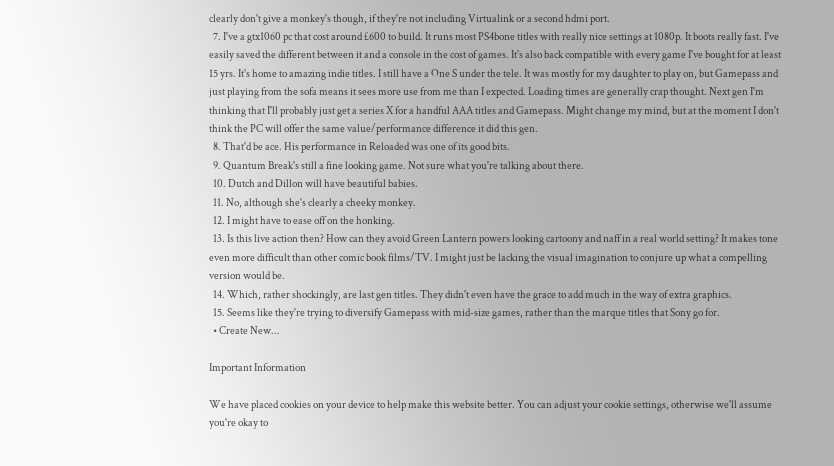clearly don't give a monkey's though, if they're not including Virtualink or a second hdmi port.
  7. I've a gtx1060 pc that cost around £600 to build. It runs most PS4bone titles with really nice settings at 1080p. It boots really fast. I've easily saved the different between it and a console in the cost of games. It's also back compatible with every game I've bought for at least 15 yrs. It's home to amazing indie titles. I still have a One S under the tele. It was mostly for my daughter to play on, but Gamepass and just playing from the sofa means it sees more use from me than I expected. Loading times are generally crap thought. Next gen I'm thinking that I'll probably just get a series X for a handful AAA titles and Gamepass. Might change my mind, but at the moment I don't think the PC will offer the same value/performance difference it did this gen.
  8. That'd be ace. His performance in Reloaded was one of its good bits.
  9. Quantum Break's still a fine looking game. Not sure what you're talking about there.
  10. Dutch and Dillon will have beautiful babies.
  11. No, although she's clearly a cheeky monkey.
  12. I might have to ease off on the honking.
  13. Is this live action then? How can they avoid Green Lantern powers looking cartoony and naff in a real world setting? It makes tone even more difficult than other comic book films/TV. I might just be lacking the visual imagination to conjure up what a compelling version would be.
  14. Which, rather shockingly, are last gen titles. They didn't even have the grace to add much in the way of extra graphics.
  15. Seems like they're trying to diversify Gamepass with mid-size games, rather than the marque titles that Sony go for.
  • Create New...

Important Information

We have placed cookies on your device to help make this website better. You can adjust your cookie settings, otherwise we'll assume you're okay to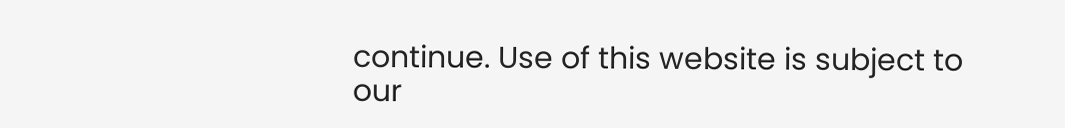continue. Use of this website is subject to our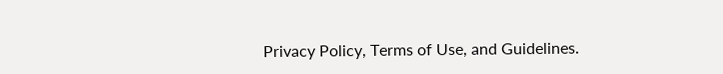Privacy Policy, Terms of Use, and Guidelines.